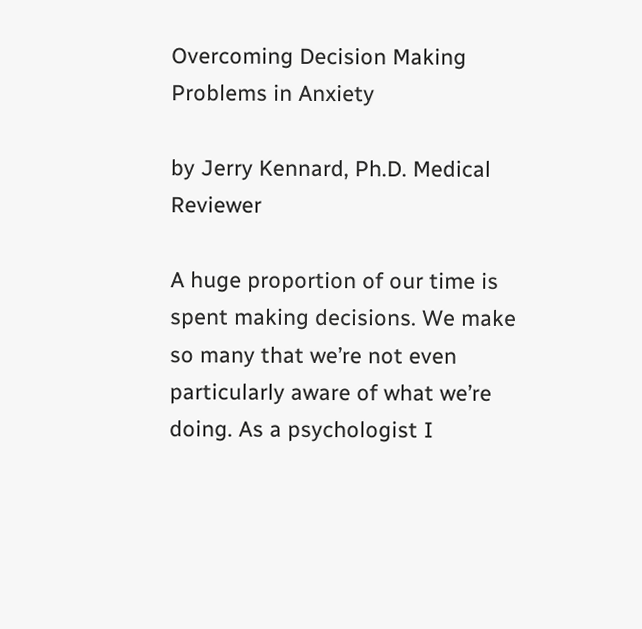Overcoming Decision Making Problems in Anxiety

by Jerry Kennard, Ph.D. Medical Reviewer

A huge proportion of our time is spent making decisions. We make so many that we’re not even particularly aware of what we’re doing. As a psychologist I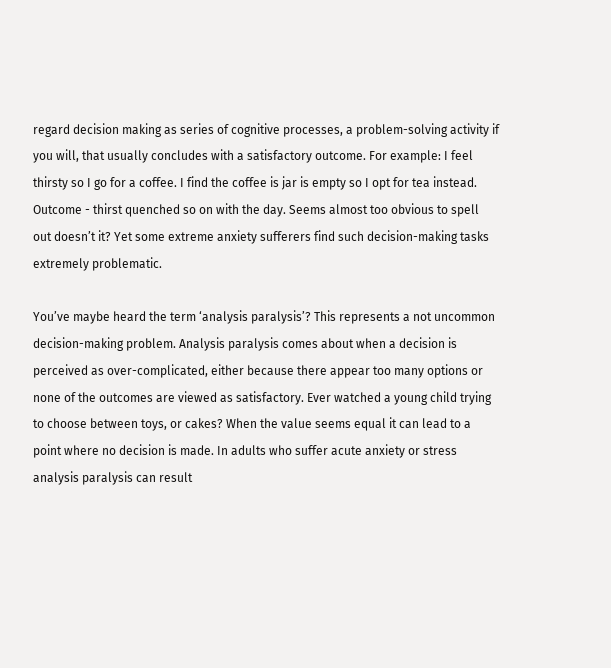regard decision making as series of cognitive processes, a problem-solving activity if you will, that usually concludes with a satisfactory outcome. For example: I feel thirsty so I go for a coffee. I find the coffee is jar is empty so I opt for tea instead. Outcome - thirst quenched so on with the day. Seems almost too obvious to spell out doesn’t it? Yet some extreme anxiety sufferers find such decision-making tasks extremely problematic.

You’ve maybe heard the term ‘analysis paralysis’? This represents a not uncommon decision-making problem. Analysis paralysis comes about when a decision is perceived as over-complicated, either because there appear too many options or none of the outcomes are viewed as satisfactory. Ever watched a young child trying to choose between toys, or cakes? When the value seems equal it can lead to a point where no decision is made. In adults who suffer acute anxiety or stress analysis paralysis can result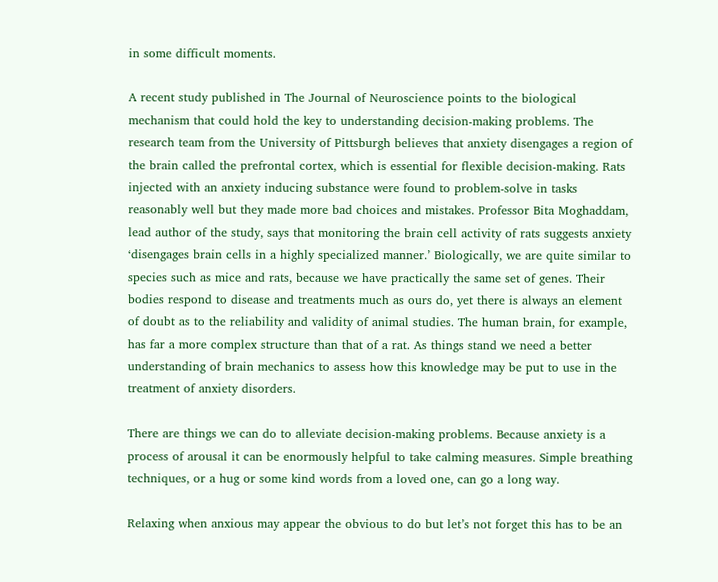in some difficult moments.

A recent study published in The Journal of Neuroscience points to the biological mechanism that could hold the key to understanding decision-making problems. The research team from the University of Pittsburgh believes that anxiety disengages a region of the brain called the prefrontal cortex, which is essential for flexible decision-making. Rats injected with an anxiety inducing substance were found to problem-solve in tasks reasonably well but they made more bad choices and mistakes. Professor Bita Moghaddam, lead author of the study, says that monitoring the brain cell activity of rats suggests anxiety ‘disengages brain cells in a highly specialized manner.’ Biologically, we are quite similar to species such as mice and rats, because we have practically the same set of genes. Their bodies respond to disease and treatments much as ours do, yet there is always an element of doubt as to the reliability and validity of animal studies. The human brain, for example, has far a more complex structure than that of a rat. As things stand we need a better understanding of brain mechanics to assess how this knowledge may be put to use in the treatment of anxiety disorders.

There are things we can do to alleviate decision-making problems. Because anxiety is a process of arousal it can be enormously helpful to take calming measures. Simple breathing techniques, or a hug or some kind words from a loved one, can go a long way.

Relaxing when anxious may appear the obvious to do but let’s not forget this has to be an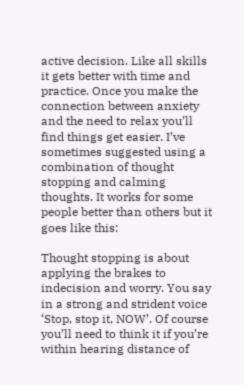active decision. Like all skills it gets better with time and practice. Once you make the connection between anxiety and the need to relax you’ll find things get easier. I’ve sometimes suggested using a combination of thought stopping and calming thoughts. It works for some people better than others but it goes like this:

Thought stopping is about applying the brakes to indecision and worry. You say in a strong and strident voice ‘Stop, stop it, NOW’. Of course you’ll need to think it if you’re within hearing distance of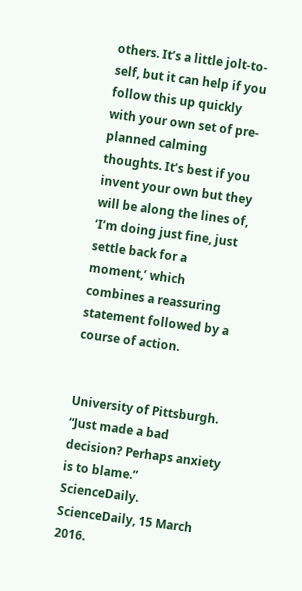others. It’s a little jolt-to-self, but it can help if you follow this up quickly with your own set of pre-planned calming thoughts. It’s best if you invent your own but they will be along the lines of, ‘I’m doing just fine, just settle back for a moment,’ which combines a reassuring statement followed by a course of action.


University of Pittsburgh. “Just made a bad decision? Perhaps anxiety is to blame.” ScienceDaily. ScienceDaily, 15 March 2016.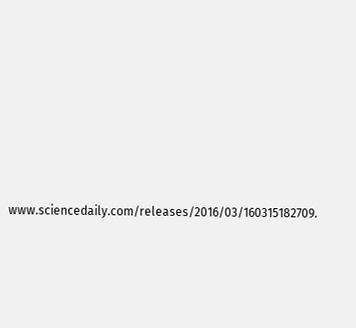www.sciencedaily.com/releases/2016/03/160315182709.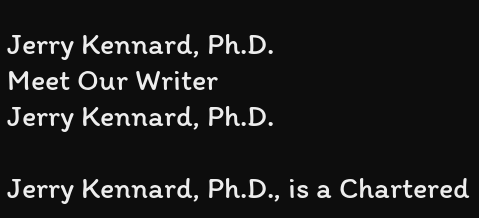Jerry Kennard, Ph.D.
Meet Our Writer
Jerry Kennard, Ph.D.

Jerry Kennard, Ph.D., is a Chartered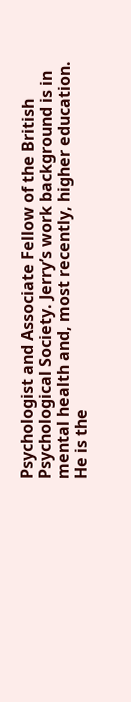Psychologist and Associate Fellow of the British Psychological Society. Jerry’s work background is in mental health and, most recently, higher education. He is the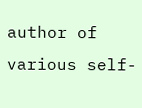author of various self-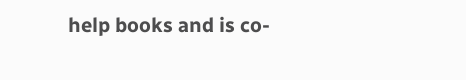help books and is co-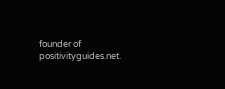founder of positivityguides.net.